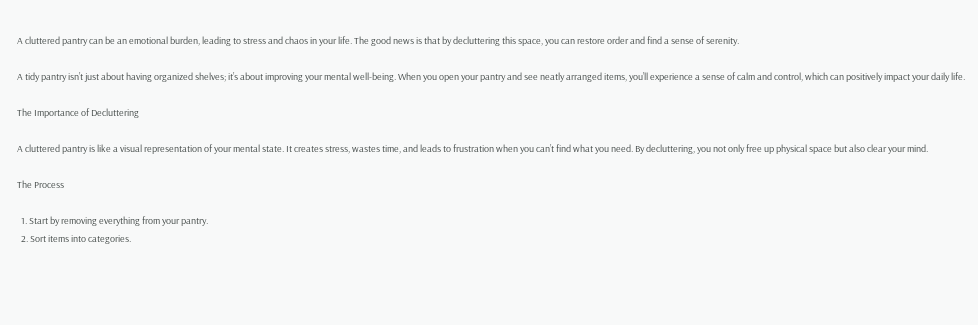A cluttered pantry can be an emotional burden, leading to stress and chaos in your life. The good news is that by decluttering this space, you can restore order and find a sense of serenity.

A tidy pantry isn’t just about having organized shelves; it’s about improving your mental well-being. When you open your pantry and see neatly arranged items, you’ll experience a sense of calm and control, which can positively impact your daily life.

The Importance of Decluttering

A cluttered pantry is like a visual representation of your mental state. It creates stress, wastes time, and leads to frustration when you can’t find what you need. By decluttering, you not only free up physical space but also clear your mind.

The Process

  1. Start by removing everything from your pantry.
  2. Sort items into categories.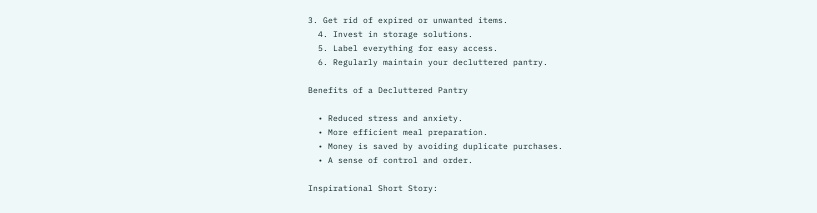3. Get rid of expired or unwanted items.
  4. Invest in storage solutions.
  5. Label everything for easy access.
  6. Regularly maintain your decluttered pantry.

Benefits of a Decluttered Pantry

  • Reduced stress and anxiety.
  • More efficient meal preparation.
  • Money is saved by avoiding duplicate purchases.
  • A sense of control and order.

Inspirational Short Story: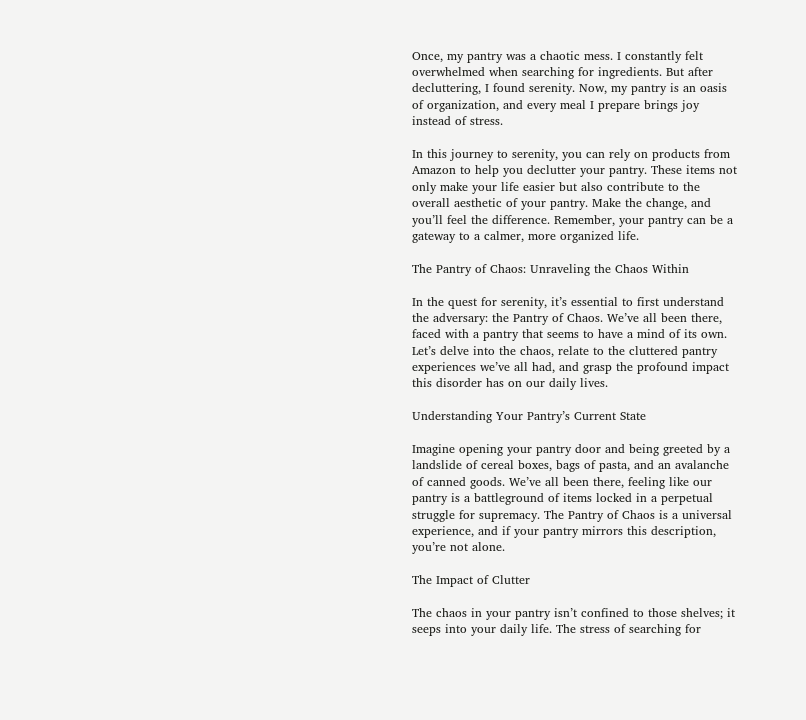Once, my pantry was a chaotic mess. I constantly felt overwhelmed when searching for ingredients. But after decluttering, I found serenity. Now, my pantry is an oasis of organization, and every meal I prepare brings joy instead of stress.

In this journey to serenity, you can rely on products from Amazon to help you declutter your pantry. These items not only make your life easier but also contribute to the overall aesthetic of your pantry. Make the change, and you’ll feel the difference. Remember, your pantry can be a gateway to a calmer, more organized life.

The Pantry of Chaos: Unraveling the Chaos Within

In the quest for serenity, it’s essential to first understand the adversary: the Pantry of Chaos. We’ve all been there, faced with a pantry that seems to have a mind of its own. Let’s delve into the chaos, relate to the cluttered pantry experiences we’ve all had, and grasp the profound impact this disorder has on our daily lives.

Understanding Your Pantry’s Current State

Imagine opening your pantry door and being greeted by a landslide of cereal boxes, bags of pasta, and an avalanche of canned goods. We’ve all been there, feeling like our pantry is a battleground of items locked in a perpetual struggle for supremacy. The Pantry of Chaos is a universal experience, and if your pantry mirrors this description, you’re not alone.

The Impact of Clutter

The chaos in your pantry isn’t confined to those shelves; it seeps into your daily life. The stress of searching for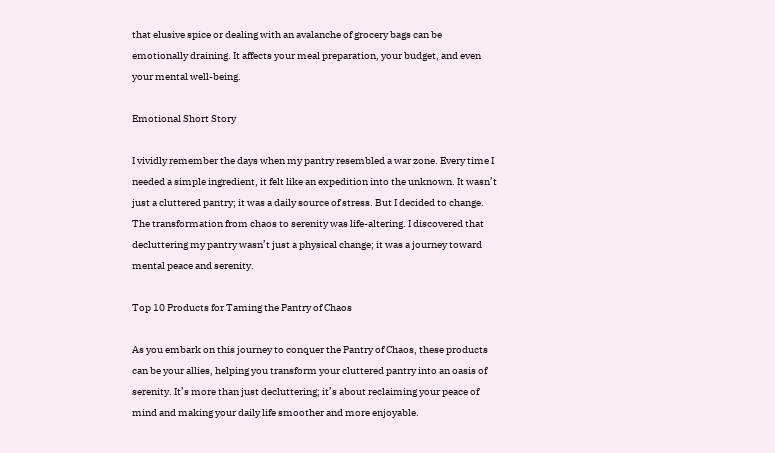that elusive spice or dealing with an avalanche of grocery bags can be emotionally draining. It affects your meal preparation, your budget, and even your mental well-being.

Emotional Short Story

I vividly remember the days when my pantry resembled a war zone. Every time I needed a simple ingredient, it felt like an expedition into the unknown. It wasn’t just a cluttered pantry; it was a daily source of stress. But I decided to change. The transformation from chaos to serenity was life-altering. I discovered that decluttering my pantry wasn’t just a physical change; it was a journey toward mental peace and serenity.

Top 10 Products for Taming the Pantry of Chaos

As you embark on this journey to conquer the Pantry of Chaos, these products can be your allies, helping you transform your cluttered pantry into an oasis of serenity. It’s more than just decluttering; it’s about reclaiming your peace of mind and making your daily life smoother and more enjoyable.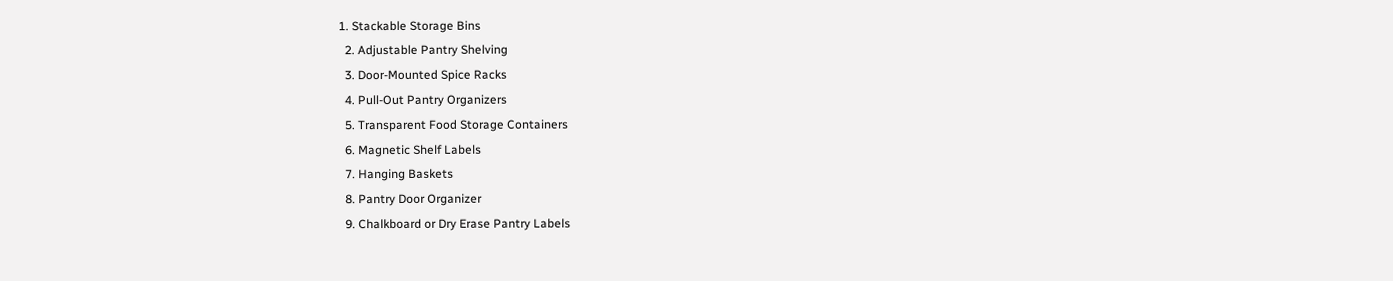1. Stackable Storage Bins
  2. Adjustable Pantry Shelving
  3. Door-Mounted Spice Racks
  4. Pull-Out Pantry Organizers
  5. Transparent Food Storage Containers
  6. Magnetic Shelf Labels
  7. Hanging Baskets
  8. Pantry Door Organizer
  9. Chalkboard or Dry Erase Pantry Labels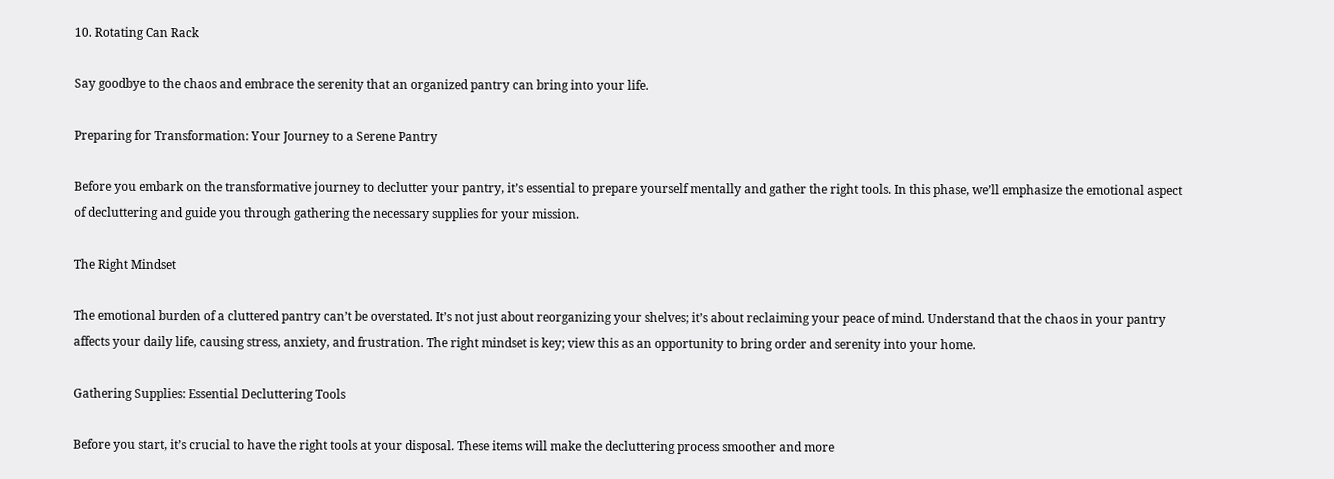10. Rotating Can Rack

Say goodbye to the chaos and embrace the serenity that an organized pantry can bring into your life.

Preparing for Transformation: Your Journey to a Serene Pantry

Before you embark on the transformative journey to declutter your pantry, it’s essential to prepare yourself mentally and gather the right tools. In this phase, we’ll emphasize the emotional aspect of decluttering and guide you through gathering the necessary supplies for your mission.

The Right Mindset

The emotional burden of a cluttered pantry can’t be overstated. It’s not just about reorganizing your shelves; it’s about reclaiming your peace of mind. Understand that the chaos in your pantry affects your daily life, causing stress, anxiety, and frustration. The right mindset is key; view this as an opportunity to bring order and serenity into your home.

Gathering Supplies: Essential Decluttering Tools

Before you start, it’s crucial to have the right tools at your disposal. These items will make the decluttering process smoother and more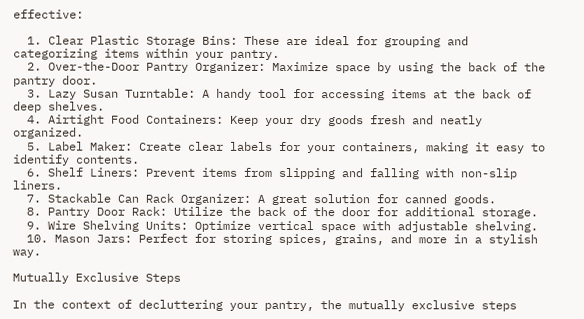effective:

  1. Clear Plastic Storage Bins: These are ideal for grouping and categorizing items within your pantry.
  2. Over-the-Door Pantry Organizer: Maximize space by using the back of the pantry door.
  3. Lazy Susan Turntable: A handy tool for accessing items at the back of deep shelves.
  4. Airtight Food Containers: Keep your dry goods fresh and neatly organized.
  5. Label Maker: Create clear labels for your containers, making it easy to identify contents.
  6. Shelf Liners: Prevent items from slipping and falling with non-slip liners.
  7. Stackable Can Rack Organizer: A great solution for canned goods.
  8. Pantry Door Rack: Utilize the back of the door for additional storage.
  9. Wire Shelving Units: Optimize vertical space with adjustable shelving.
  10. Mason Jars: Perfect for storing spices, grains, and more in a stylish way.

Mutually Exclusive Steps

In the context of decluttering your pantry, the mutually exclusive steps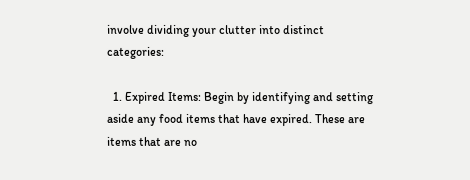involve dividing your clutter into distinct categories:

  1. Expired Items: Begin by identifying and setting aside any food items that have expired. These are items that are no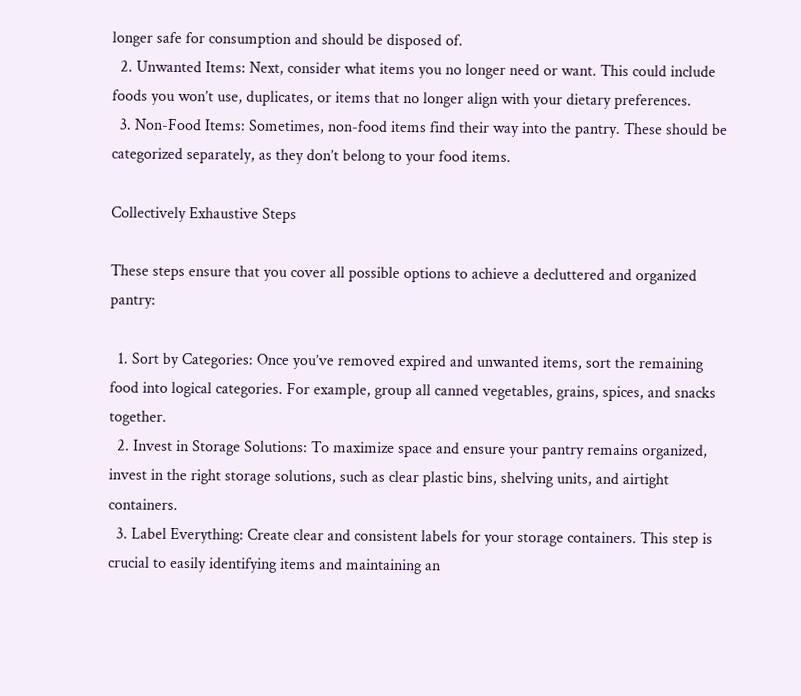longer safe for consumption and should be disposed of.
  2. Unwanted Items: Next, consider what items you no longer need or want. This could include foods you won’t use, duplicates, or items that no longer align with your dietary preferences.
  3. Non-Food Items: Sometimes, non-food items find their way into the pantry. These should be categorized separately, as they don’t belong to your food items.

Collectively Exhaustive Steps

These steps ensure that you cover all possible options to achieve a decluttered and organized pantry:

  1. Sort by Categories: Once you’ve removed expired and unwanted items, sort the remaining food into logical categories. For example, group all canned vegetables, grains, spices, and snacks together.
  2. Invest in Storage Solutions: To maximize space and ensure your pantry remains organized, invest in the right storage solutions, such as clear plastic bins, shelving units, and airtight containers.
  3. Label Everything: Create clear and consistent labels for your storage containers. This step is crucial to easily identifying items and maintaining an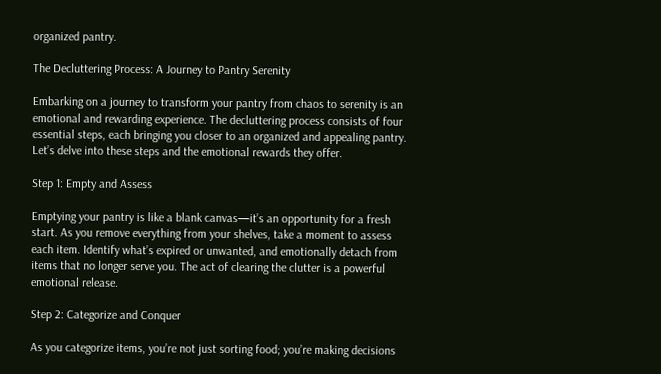organized pantry.

The Decluttering Process: A Journey to Pantry Serenity

Embarking on a journey to transform your pantry from chaos to serenity is an emotional and rewarding experience. The decluttering process consists of four essential steps, each bringing you closer to an organized and appealing pantry. Let’s delve into these steps and the emotional rewards they offer.

Step 1: Empty and Assess

Emptying your pantry is like a blank canvas—it’s an opportunity for a fresh start. As you remove everything from your shelves, take a moment to assess each item. Identify what’s expired or unwanted, and emotionally detach from items that no longer serve you. The act of clearing the clutter is a powerful emotional release.

Step 2: Categorize and Conquer

As you categorize items, you’re not just sorting food; you’re making decisions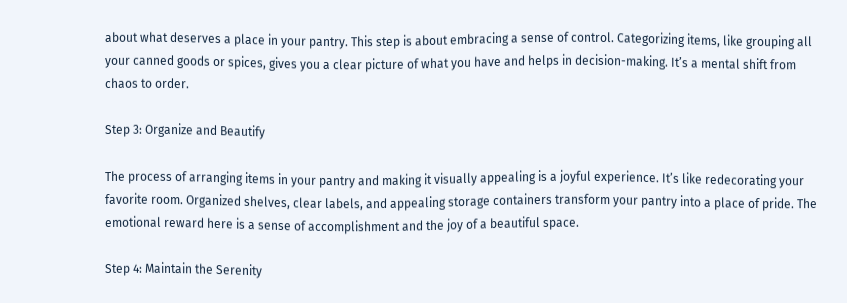about what deserves a place in your pantry. This step is about embracing a sense of control. Categorizing items, like grouping all your canned goods or spices, gives you a clear picture of what you have and helps in decision-making. It’s a mental shift from chaos to order.

Step 3: Organize and Beautify

The process of arranging items in your pantry and making it visually appealing is a joyful experience. It’s like redecorating your favorite room. Organized shelves, clear labels, and appealing storage containers transform your pantry into a place of pride. The emotional reward here is a sense of accomplishment and the joy of a beautiful space.

Step 4: Maintain the Serenity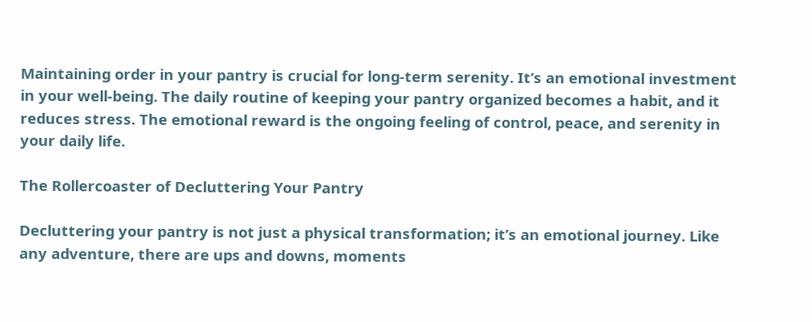Maintaining order in your pantry is crucial for long-term serenity. It’s an emotional investment in your well-being. The daily routine of keeping your pantry organized becomes a habit, and it reduces stress. The emotional reward is the ongoing feeling of control, peace, and serenity in your daily life.

The Rollercoaster of Decluttering Your Pantry

Decluttering your pantry is not just a physical transformation; it’s an emotional journey. Like any adventure, there are ups and downs, moments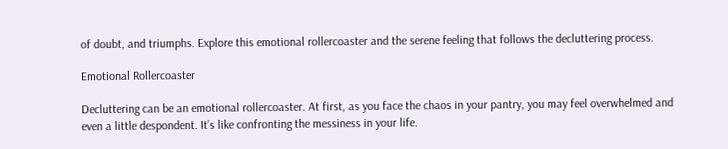of doubt, and triumphs. Explore this emotional rollercoaster and the serene feeling that follows the decluttering process.

Emotional Rollercoaster

Decluttering can be an emotional rollercoaster. At first, as you face the chaos in your pantry, you may feel overwhelmed and even a little despondent. It’s like confronting the messiness in your life.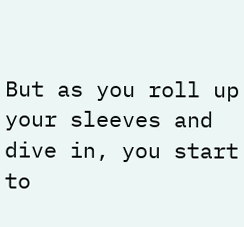But as you roll up your sleeves and dive in, you start to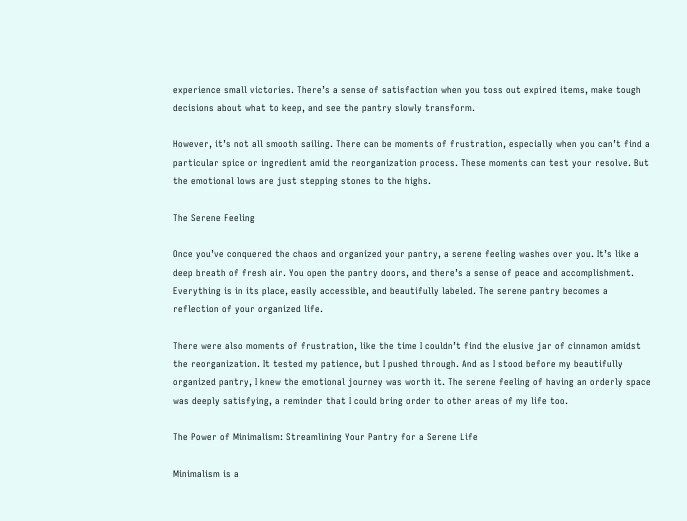experience small victories. There’s a sense of satisfaction when you toss out expired items, make tough decisions about what to keep, and see the pantry slowly transform.

However, it’s not all smooth sailing. There can be moments of frustration, especially when you can’t find a particular spice or ingredient amid the reorganization process. These moments can test your resolve. But the emotional lows are just stepping stones to the highs.

The Serene Feeling

Once you’ve conquered the chaos and organized your pantry, a serene feeling washes over you. It’s like a deep breath of fresh air. You open the pantry doors, and there’s a sense of peace and accomplishment. Everything is in its place, easily accessible, and beautifully labeled. The serene pantry becomes a reflection of your organized life.

There were also moments of frustration, like the time I couldn’t find the elusive jar of cinnamon amidst the reorganization. It tested my patience, but I pushed through. And as I stood before my beautifully organized pantry, I knew the emotional journey was worth it. The serene feeling of having an orderly space was deeply satisfying, a reminder that I could bring order to other areas of my life too.

The Power of Minimalism: Streamlining Your Pantry for a Serene Life

Minimalism is a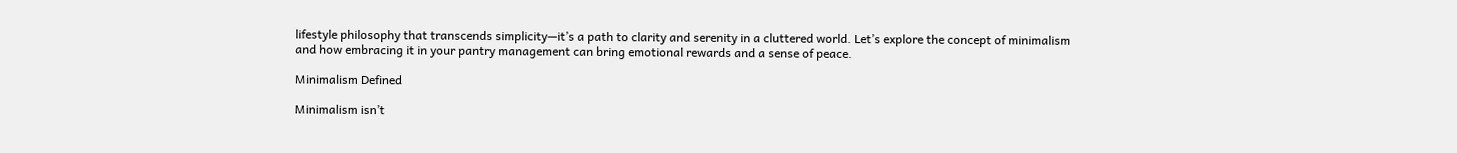lifestyle philosophy that transcends simplicity—it’s a path to clarity and serenity in a cluttered world. Let’s explore the concept of minimalism and how embracing it in your pantry management can bring emotional rewards and a sense of peace.

Minimalism Defined

Minimalism isn’t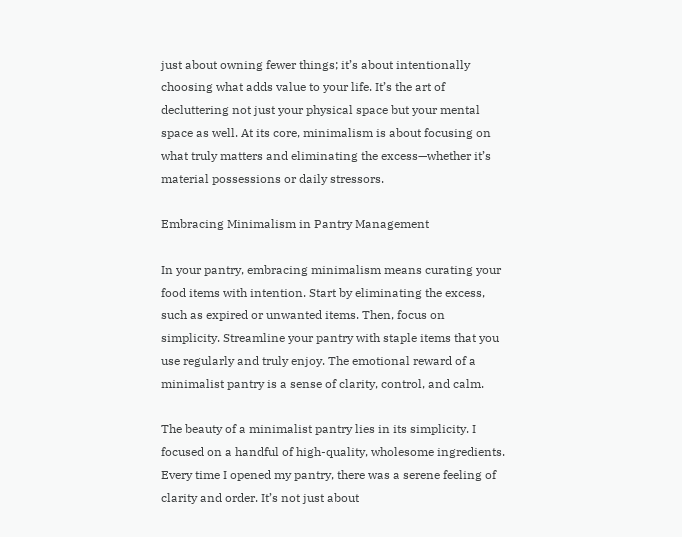just about owning fewer things; it’s about intentionally choosing what adds value to your life. It’s the art of decluttering not just your physical space but your mental space as well. At its core, minimalism is about focusing on what truly matters and eliminating the excess—whether it’s material possessions or daily stressors.

Embracing Minimalism in Pantry Management

In your pantry, embracing minimalism means curating your food items with intention. Start by eliminating the excess, such as expired or unwanted items. Then, focus on simplicity. Streamline your pantry with staple items that you use regularly and truly enjoy. The emotional reward of a minimalist pantry is a sense of clarity, control, and calm.

The beauty of a minimalist pantry lies in its simplicity. I focused on a handful of high-quality, wholesome ingredients. Every time I opened my pantry, there was a serene feeling of clarity and order. It’s not just about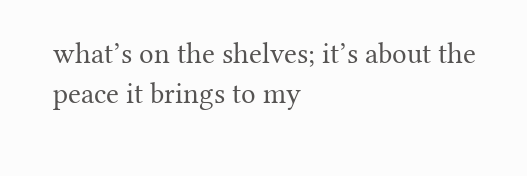what’s on the shelves; it’s about the peace it brings to my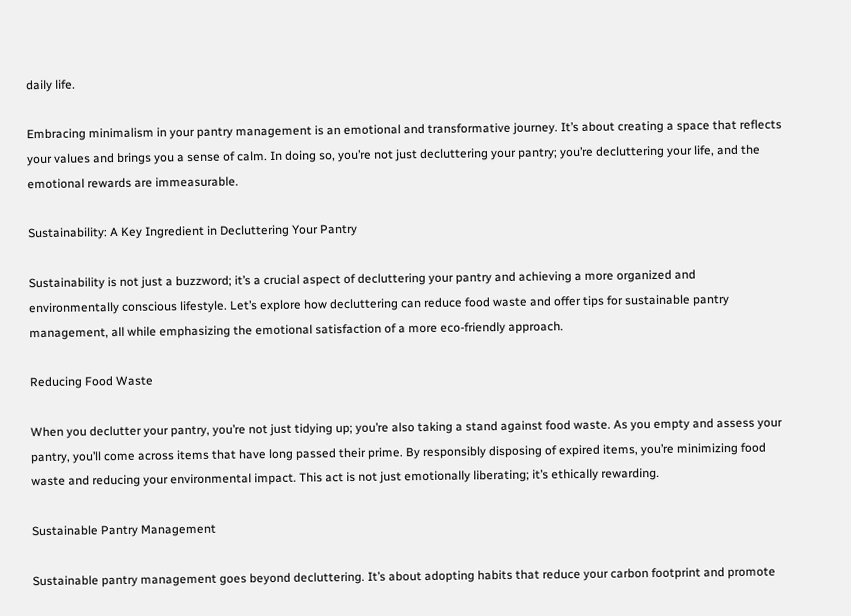daily life.

Embracing minimalism in your pantry management is an emotional and transformative journey. It’s about creating a space that reflects your values and brings you a sense of calm. In doing so, you’re not just decluttering your pantry; you’re decluttering your life, and the emotional rewards are immeasurable.

Sustainability: A Key Ingredient in Decluttering Your Pantry

Sustainability is not just a buzzword; it’s a crucial aspect of decluttering your pantry and achieving a more organized and environmentally conscious lifestyle. Let’s explore how decluttering can reduce food waste and offer tips for sustainable pantry management, all while emphasizing the emotional satisfaction of a more eco-friendly approach.

Reducing Food Waste

When you declutter your pantry, you’re not just tidying up; you’re also taking a stand against food waste. As you empty and assess your pantry, you’ll come across items that have long passed their prime. By responsibly disposing of expired items, you’re minimizing food waste and reducing your environmental impact. This act is not just emotionally liberating; it’s ethically rewarding.

Sustainable Pantry Management

Sustainable pantry management goes beyond decluttering. It’s about adopting habits that reduce your carbon footprint and promote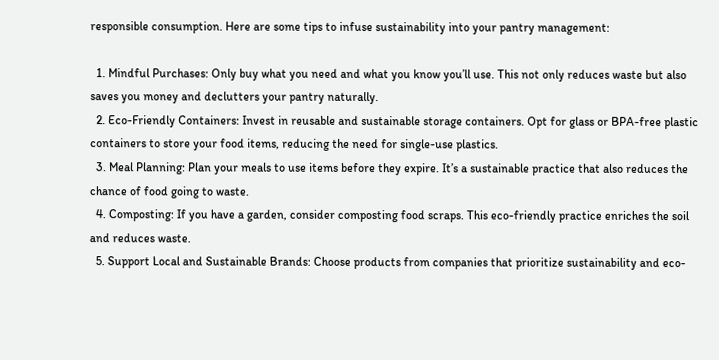responsible consumption. Here are some tips to infuse sustainability into your pantry management:

  1. Mindful Purchases: Only buy what you need and what you know you’ll use. This not only reduces waste but also saves you money and declutters your pantry naturally.
  2. Eco-Friendly Containers: Invest in reusable and sustainable storage containers. Opt for glass or BPA-free plastic containers to store your food items, reducing the need for single-use plastics.
  3. Meal Planning: Plan your meals to use items before they expire. It’s a sustainable practice that also reduces the chance of food going to waste.
  4. Composting: If you have a garden, consider composting food scraps. This eco-friendly practice enriches the soil and reduces waste.
  5. Support Local and Sustainable Brands: Choose products from companies that prioritize sustainability and eco-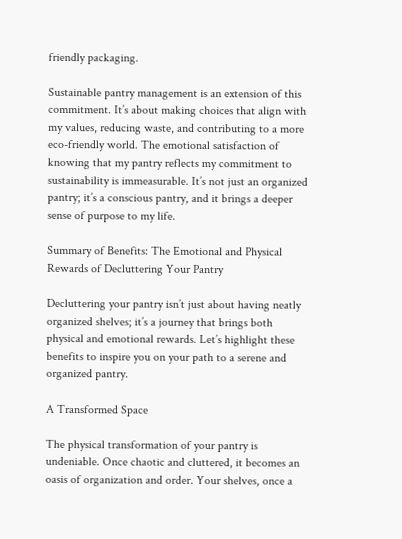friendly packaging.

Sustainable pantry management is an extension of this commitment. It’s about making choices that align with my values, reducing waste, and contributing to a more eco-friendly world. The emotional satisfaction of knowing that my pantry reflects my commitment to sustainability is immeasurable. It’s not just an organized pantry; it’s a conscious pantry, and it brings a deeper sense of purpose to my life.

Summary of Benefits: The Emotional and Physical Rewards of Decluttering Your Pantry

Decluttering your pantry isn’t just about having neatly organized shelves; it’s a journey that brings both physical and emotional rewards. Let’s highlight these benefits to inspire you on your path to a serene and organized pantry.

A Transformed Space

The physical transformation of your pantry is undeniable. Once chaotic and cluttered, it becomes an oasis of organization and order. Your shelves, once a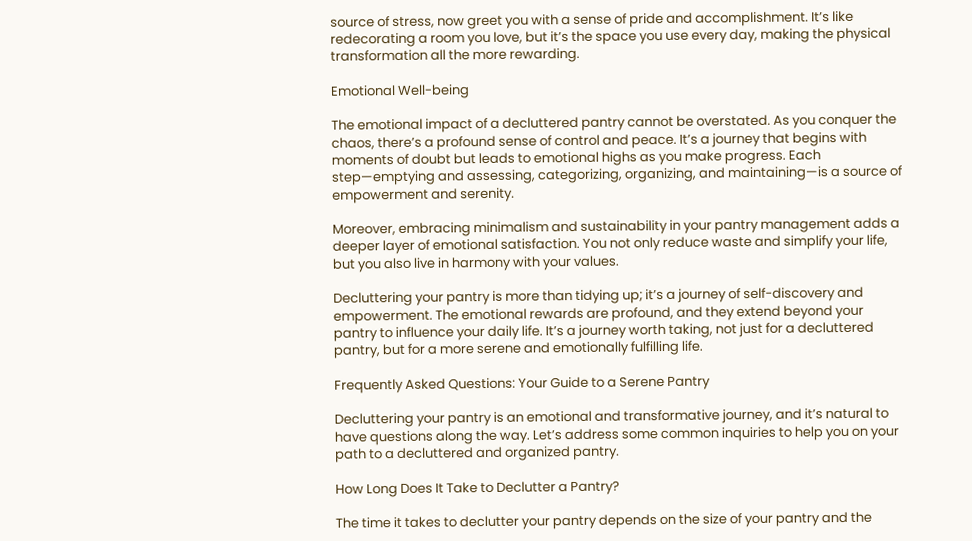source of stress, now greet you with a sense of pride and accomplishment. It’s like redecorating a room you love, but it’s the space you use every day, making the physical transformation all the more rewarding.

Emotional Well-being

The emotional impact of a decluttered pantry cannot be overstated. As you conquer the chaos, there’s a profound sense of control and peace. It’s a journey that begins with moments of doubt but leads to emotional highs as you make progress. Each step—emptying and assessing, categorizing, organizing, and maintaining—is a source of empowerment and serenity.

Moreover, embracing minimalism and sustainability in your pantry management adds a deeper layer of emotional satisfaction. You not only reduce waste and simplify your life, but you also live in harmony with your values.

Decluttering your pantry is more than tidying up; it’s a journey of self-discovery and empowerment. The emotional rewards are profound, and they extend beyond your pantry to influence your daily life. It’s a journey worth taking, not just for a decluttered pantry, but for a more serene and emotionally fulfilling life.

Frequently Asked Questions: Your Guide to a Serene Pantry

Decluttering your pantry is an emotional and transformative journey, and it’s natural to have questions along the way. Let’s address some common inquiries to help you on your path to a decluttered and organized pantry.

How Long Does It Take to Declutter a Pantry?

The time it takes to declutter your pantry depends on the size of your pantry and the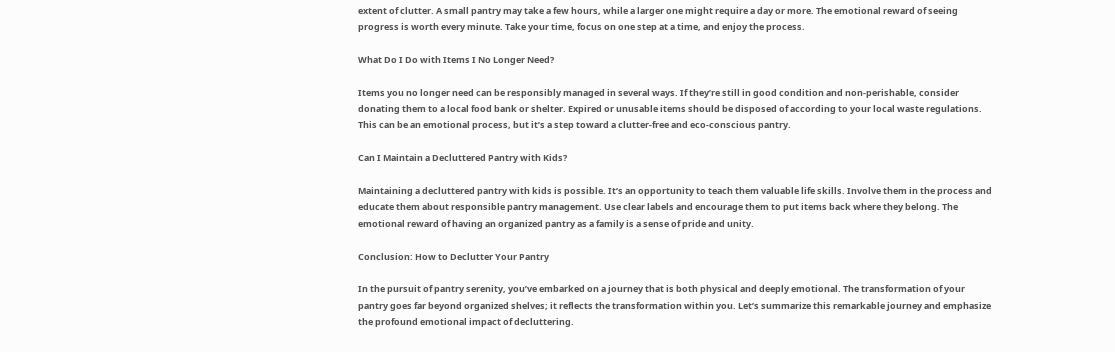extent of clutter. A small pantry may take a few hours, while a larger one might require a day or more. The emotional reward of seeing progress is worth every minute. Take your time, focus on one step at a time, and enjoy the process.

What Do I Do with Items I No Longer Need?

Items you no longer need can be responsibly managed in several ways. If they’re still in good condition and non-perishable, consider donating them to a local food bank or shelter. Expired or unusable items should be disposed of according to your local waste regulations. This can be an emotional process, but it’s a step toward a clutter-free and eco-conscious pantry.

Can I Maintain a Decluttered Pantry with Kids?

Maintaining a decluttered pantry with kids is possible. It’s an opportunity to teach them valuable life skills. Involve them in the process and educate them about responsible pantry management. Use clear labels and encourage them to put items back where they belong. The emotional reward of having an organized pantry as a family is a sense of pride and unity.

Conclusion: How to Declutter Your Pantry

In the pursuit of pantry serenity, you’ve embarked on a journey that is both physical and deeply emotional. The transformation of your pantry goes far beyond organized shelves; it reflects the transformation within you. Let’s summarize this remarkable journey and emphasize the profound emotional impact of decluttering.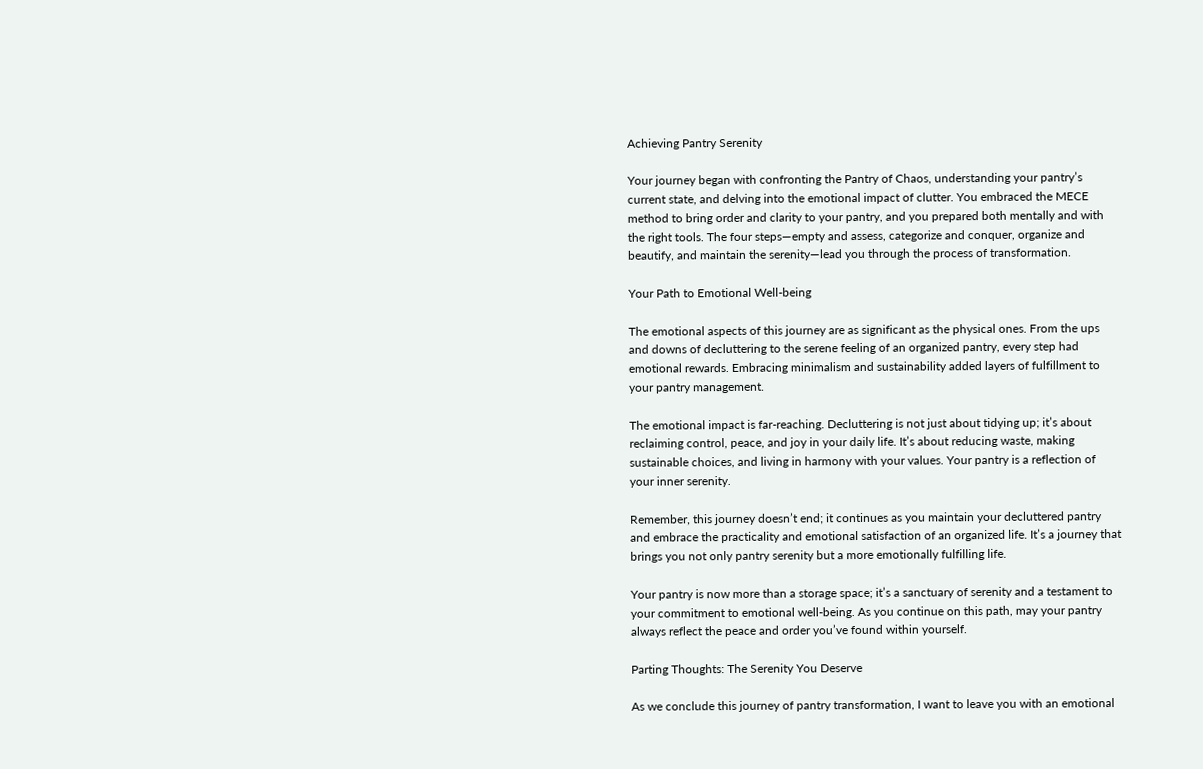Achieving Pantry Serenity

Your journey began with confronting the Pantry of Chaos, understanding your pantry’s current state, and delving into the emotional impact of clutter. You embraced the MECE method to bring order and clarity to your pantry, and you prepared both mentally and with the right tools. The four steps—empty and assess, categorize and conquer, organize and beautify, and maintain the serenity—lead you through the process of transformation.

Your Path to Emotional Well-being

The emotional aspects of this journey are as significant as the physical ones. From the ups and downs of decluttering to the serene feeling of an organized pantry, every step had emotional rewards. Embracing minimalism and sustainability added layers of fulfillment to your pantry management.

The emotional impact is far-reaching. Decluttering is not just about tidying up; it’s about reclaiming control, peace, and joy in your daily life. It’s about reducing waste, making sustainable choices, and living in harmony with your values. Your pantry is a reflection of your inner serenity.

Remember, this journey doesn’t end; it continues as you maintain your decluttered pantry and embrace the practicality and emotional satisfaction of an organized life. It’s a journey that brings you not only pantry serenity but a more emotionally fulfilling life.

Your pantry is now more than a storage space; it’s a sanctuary of serenity and a testament to your commitment to emotional well-being. As you continue on this path, may your pantry always reflect the peace and order you’ve found within yourself.

Parting Thoughts: The Serenity You Deserve

As we conclude this journey of pantry transformation, I want to leave you with an emotional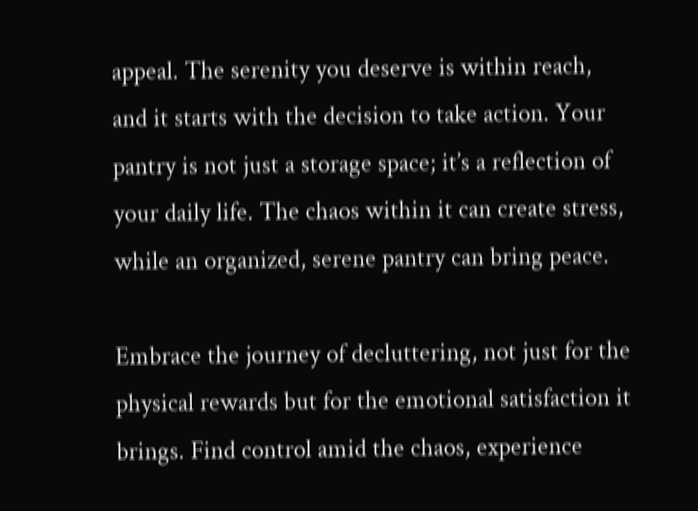appeal. The serenity you deserve is within reach, and it starts with the decision to take action. Your pantry is not just a storage space; it’s a reflection of your daily life. The chaos within it can create stress, while an organized, serene pantry can bring peace.

Embrace the journey of decluttering, not just for the physical rewards but for the emotional satisfaction it brings. Find control amid the chaos, experience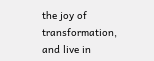the joy of transformation, and live in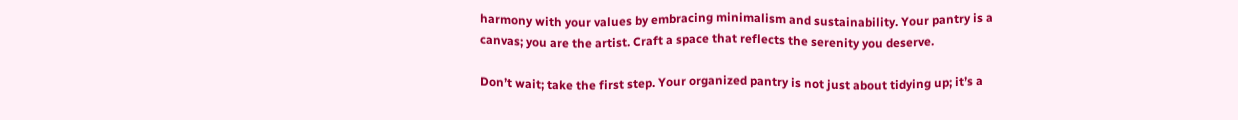harmony with your values by embracing minimalism and sustainability. Your pantry is a canvas; you are the artist. Craft a space that reflects the serenity you deserve.

Don’t wait; take the first step. Your organized pantry is not just about tidying up; it’s a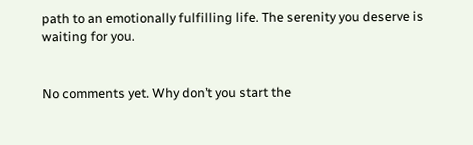path to an emotionally fulfilling life. The serenity you deserve is waiting for you.


No comments yet. Why don’t you start the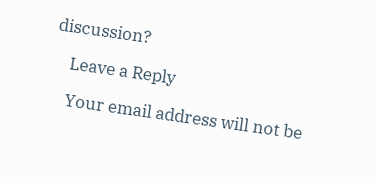discussion?

    Leave a Reply

    Your email address will not be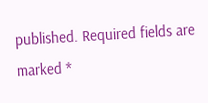published. Required fields are marked *